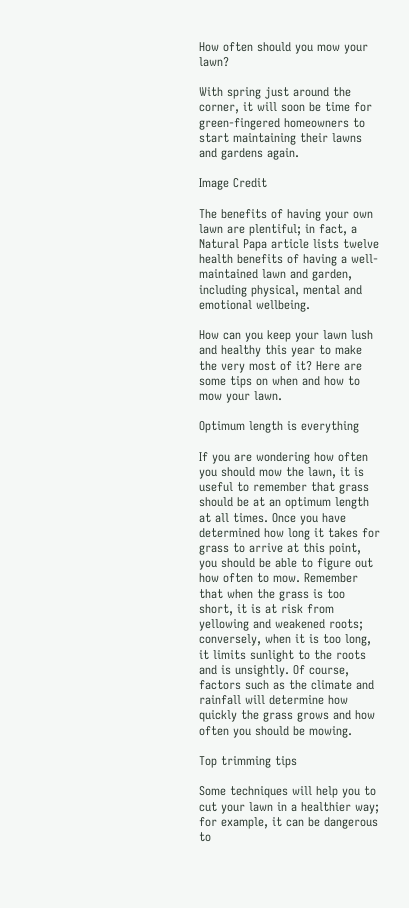How often should you mow your lawn?

With spring just around the corner, it will soon be time for green-fingered homeowners to start maintaining their lawns and gardens again.

Image Credit

The benefits of having your own lawn are plentiful; in fact, a Natural Papa article lists twelve health benefits of having a well-maintained lawn and garden, including physical, mental and emotional wellbeing.

How can you keep your lawn lush and healthy this year to make the very most of it? Here are some tips on when and how to mow your lawn.

Optimum length is everything

If you are wondering how often you should mow the lawn, it is useful to remember that grass should be at an optimum length at all times. Once you have determined how long it takes for grass to arrive at this point, you should be able to figure out how often to mow. Remember that when the grass is too short, it is at risk from yellowing and weakened roots; conversely, when it is too long, it limits sunlight to the roots and is unsightly. Of course, factors such as the climate and rainfall will determine how quickly the grass grows and how often you should be mowing.

Top trimming tips

Some techniques will help you to cut your lawn in a healthier way; for example, it can be dangerous to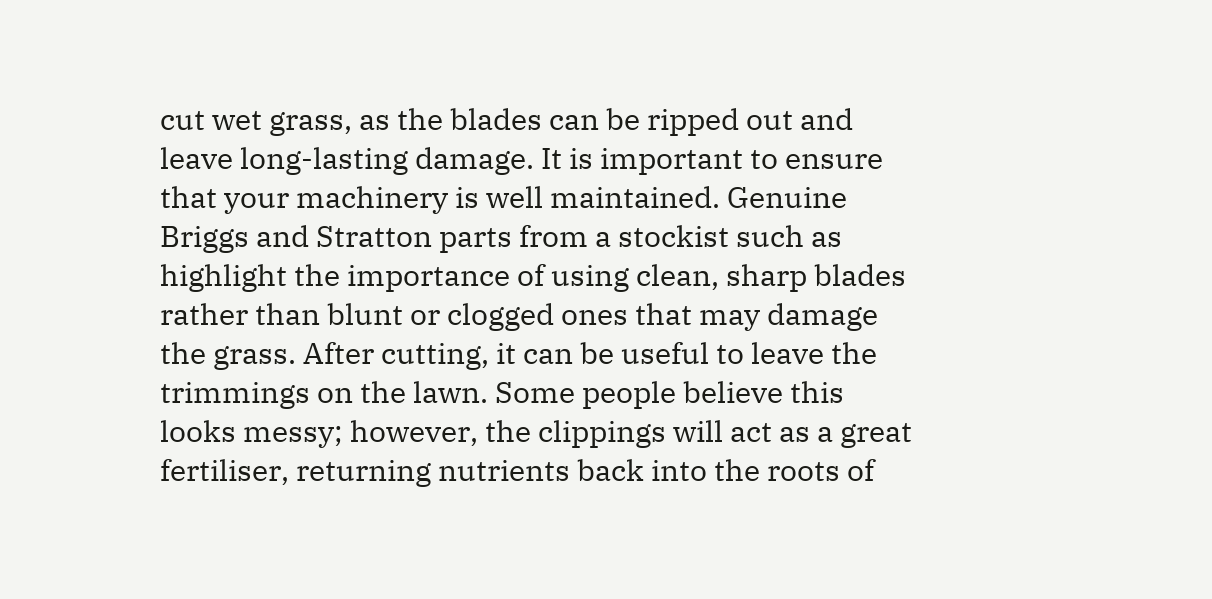cut wet grass, as the blades can be ripped out and leave long-lasting damage. It is important to ensure that your machinery is well maintained. Genuine Briggs and Stratton parts from a stockist such as highlight the importance of using clean, sharp blades rather than blunt or clogged ones that may damage the grass. After cutting, it can be useful to leave the trimmings on the lawn. Some people believe this looks messy; however, the clippings will act as a great fertiliser, returning nutrients back into the roots of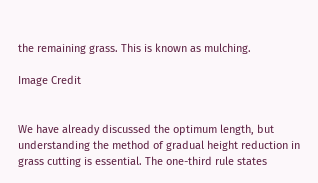the remaining grass. This is known as mulching.

Image Credit


We have already discussed the optimum length, but understanding the method of gradual height reduction in grass cutting is essential. The one-third rule states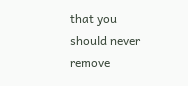that you should never remove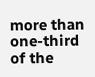more than one-third of the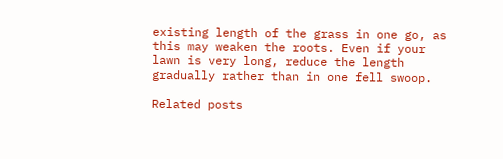existing length of the grass in one go, as this may weaken the roots. Even if your lawn is very long, reduce the length gradually rather than in one fell swoop.

Related posts